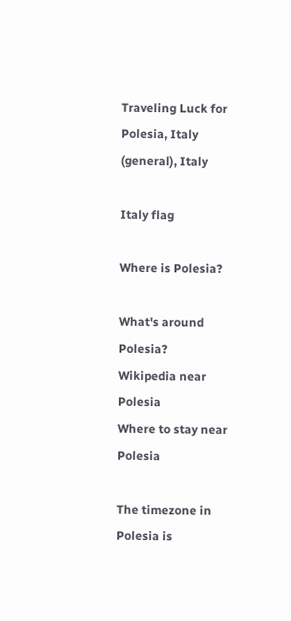Traveling Luck for Polesia, Italy (general), Italy

Italy flag

Where is Polesia?

What's around Polesia?
Wikipedia near Polesia
Where to stay near Polesia

The timezone in Polesia is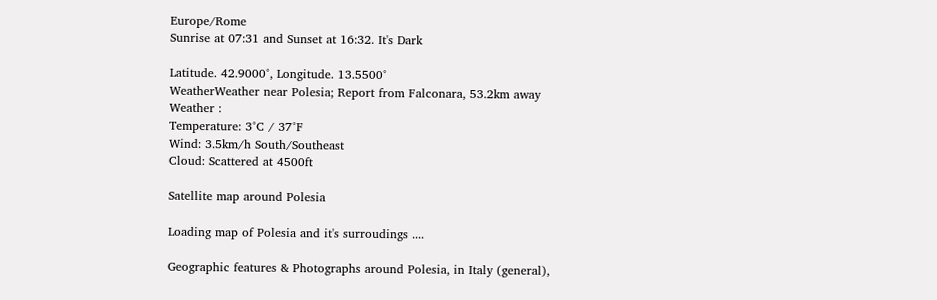Europe/Rome
Sunrise at 07:31 and Sunset at 16:32. It's Dark

Latitude. 42.9000°, Longitude. 13.5500°
WeatherWeather near Polesia; Report from Falconara, 53.2km away
Weather :
Temperature: 3°C / 37°F
Wind: 3.5km/h South/Southeast
Cloud: Scattered at 4500ft

Satellite map around Polesia

Loading map of Polesia and it's surroudings ....

Geographic features & Photographs around Polesia, in Italy (general),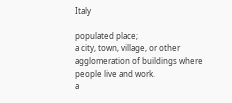Italy

populated place;
a city, town, village, or other agglomeration of buildings where people live and work.
a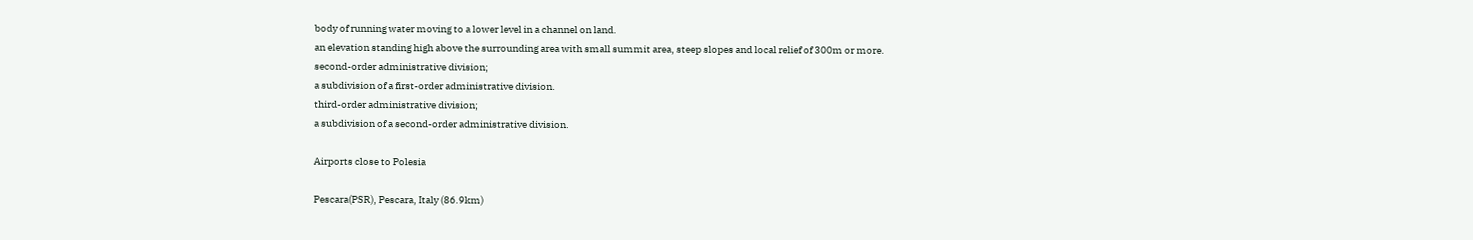body of running water moving to a lower level in a channel on land.
an elevation standing high above the surrounding area with small summit area, steep slopes and local relief of 300m or more.
second-order administrative division;
a subdivision of a first-order administrative division.
third-order administrative division;
a subdivision of a second-order administrative division.

Airports close to Polesia

Pescara(PSR), Pescara, Italy (86.9km)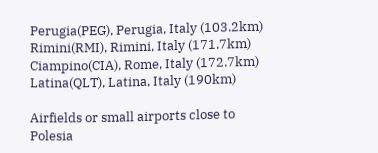Perugia(PEG), Perugia, Italy (103.2km)
Rimini(RMI), Rimini, Italy (171.7km)
Ciampino(CIA), Rome, Italy (172.7km)
Latina(QLT), Latina, Italy (190km)

Airfields or small airports close to Polesia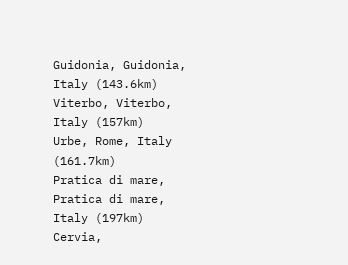Guidonia, Guidonia, Italy (143.6km)
Viterbo, Viterbo, Italy (157km)
Urbe, Rome, Italy (161.7km)
Pratica di mare, Pratica di mare, Italy (197km)
Cervia,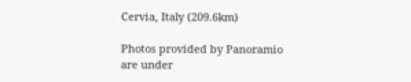Cervia, Italy (209.6km)

Photos provided by Panoramio are under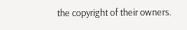the copyright of their owners.